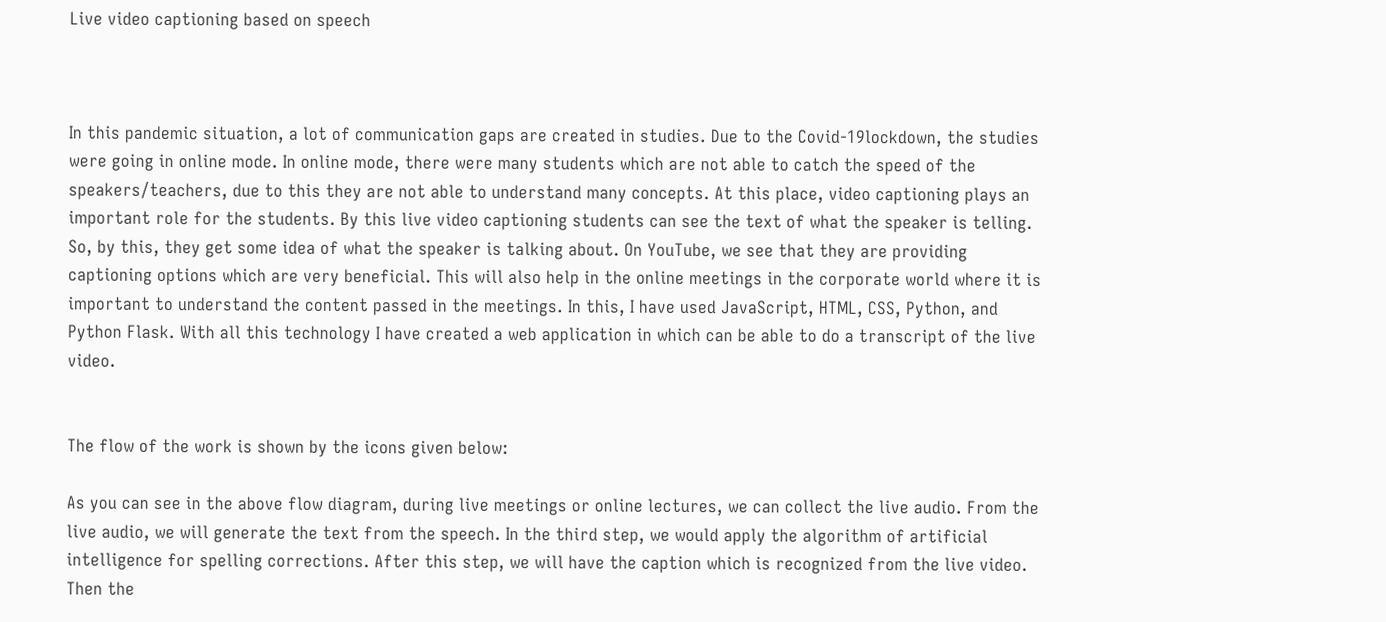Live video captioning based on speech



In this pandemic situation, a lot of communication gaps are created in studies. Due to the Covid-19lockdown, the studies were going in online mode. In online mode, there were many students which are not able to catch the speed of the speakers/teachers, due to this they are not able to understand many concepts. At this place, video captioning plays an important role for the students. By this live video captioning students can see the text of what the speaker is telling. So, by this, they get some idea of what the speaker is talking about. On YouTube, we see that they are providing captioning options which are very beneficial. This will also help in the online meetings in the corporate world where it is important to understand the content passed in the meetings. In this, I have used JavaScript, HTML, CSS, Python, and Python Flask. With all this technology I have created a web application in which can be able to do a transcript of the live video.


The flow of the work is shown by the icons given below:

As you can see in the above flow diagram, during live meetings or online lectures, we can collect the live audio. From the live audio, we will generate the text from the speech. In the third step, we would apply the algorithm of artificial intelligence for spelling corrections. After this step, we will have the caption which is recognized from the live video. Then the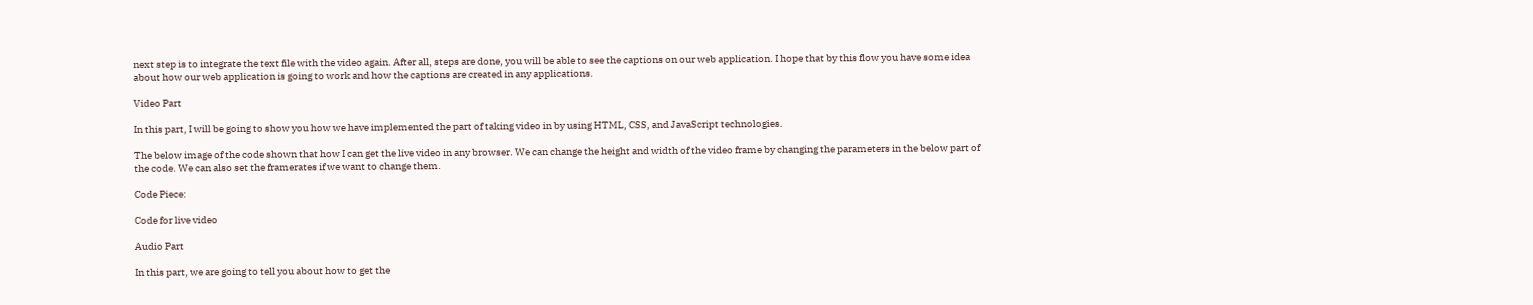next step is to integrate the text file with the video again. After all, steps are done, you will be able to see the captions on our web application. I hope that by this flow you have some idea about how our web application is going to work and how the captions are created in any applications.

Video Part

In this part, I will be going to show you how we have implemented the part of taking video in by using HTML, CSS, and JavaScript technologies.

The below image of the code shown that how I can get the live video in any browser. We can change the height and width of the video frame by changing the parameters in the below part of the code. We can also set the framerates if we want to change them.

Code Piece:

Code for live video

Audio Part

In this part, we are going to tell you about how to get the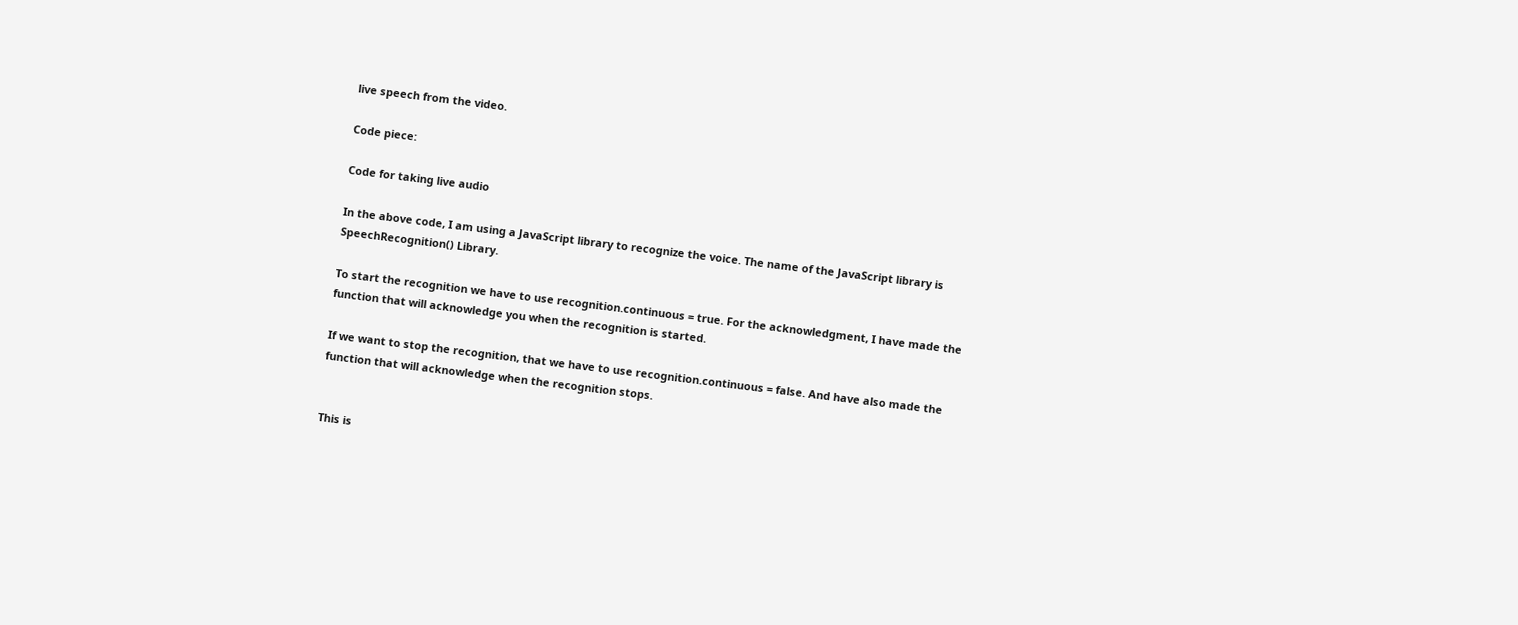live speech from the video.

Code piece:

Code for taking live audio

In the above code, I am using a JavaScript library to recognize the voice. The name of the JavaScript library is SpeechRecognition() Library.

To start the recognition we have to use recognition.continuous = true. For the acknowledgment, I have made the function that will acknowledge you when the recognition is started.

If we want to stop the recognition, that we have to use recognition.continuous = false. And have also made the function that will acknowledge when the recognition stops.


This is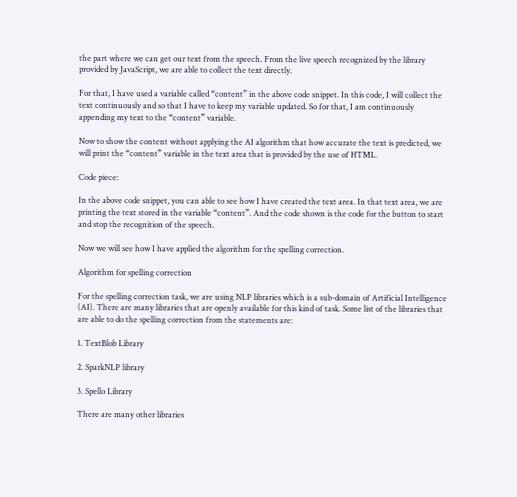the part where we can get our text from the speech. From the live speech recognized by the library provided by JavaScript, we are able to collect the text directly.

For that, I have used a variable called “content” in the above code snippet. In this code, I will collect the text continuously and so that I have to keep my variable updated. So for that, I am continuously appending my text to the “content” variable.

Now to show the content without applying the AI algorithm that how accurate the text is predicted, we will print the “content” variable in the text area that is provided by the use of HTML.

Code piece:

In the above code snippet, you can able to see how I have created the text area. In that text area, we are printing the text stored in the variable “content”. And the code shown is the code for the button to start and stop the recognition of the speech.

Now we will see how I have applied the algorithm for the spelling correction.

Algorithm for spelling correction

For the spelling correction task, we are using NLP libraries which is a sub-domain of Artificial Intelligence (AI). There are many libraries that are openly available for this kind of task. Some list of the libraries that are able to do the spelling correction from the statements are:

1. TextBlob Library

2. SparkNLP library

3. Spello Library

There are many other libraries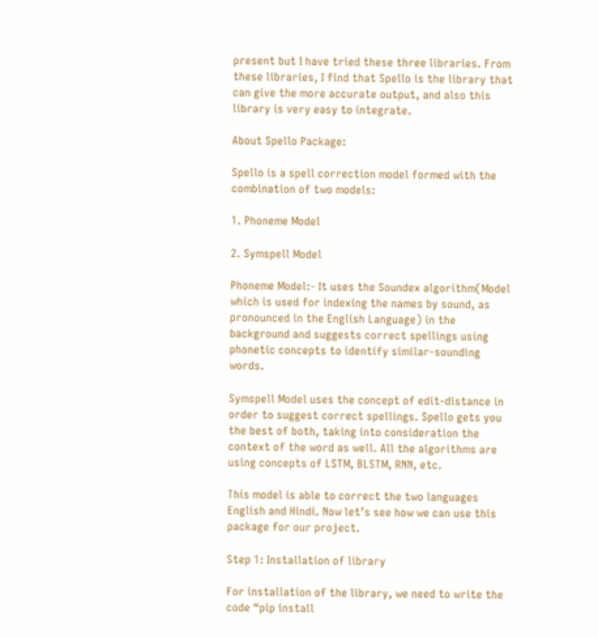present but I have tried these three libraries. From these libraries, I find that Spello is the library that can give the more accurate output, and also this library is very easy to integrate.

About Spello Package:

Spello is a spell correction model formed with the combination of two models:

1. Phoneme Model

2. Symspell Model

Phoneme Model:- It uses the Soundex algorithm(Model which is used for indexing the names by sound, as pronounced in the English Language) in the background and suggests correct spellings using phonetic concepts to identify similar-sounding words.

Symspell Model uses the concept of edit-distance in order to suggest correct spellings. Spello gets you the best of both, taking into consideration the context of the word as well. All the algorithms are using concepts of LSTM, BLSTM, RNN, etc.

This model is able to correct the two languages English and Hindi. Now let’s see how we can use this package for our project.

Step 1: Installation of library

For installation of the library, we need to write the code “pip install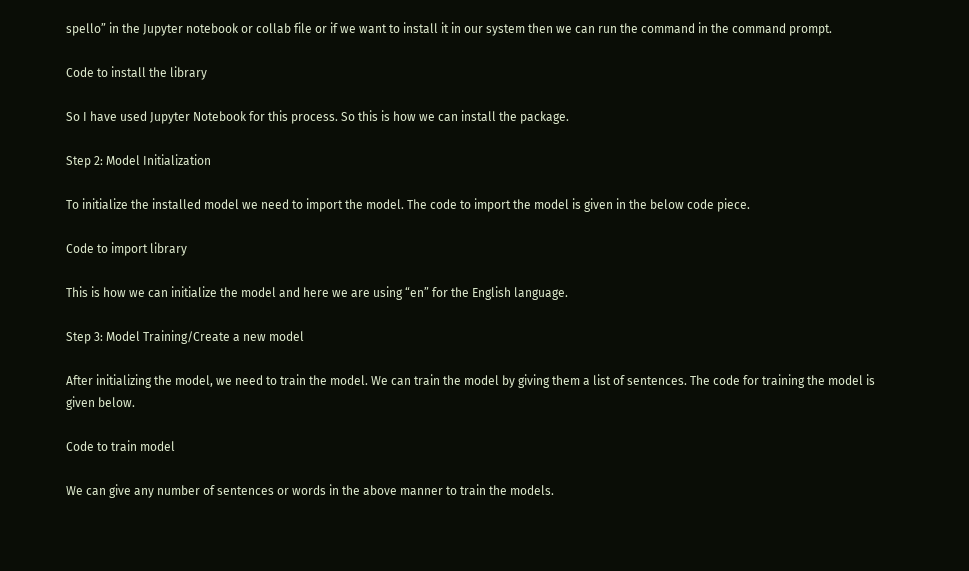spello” in the Jupyter notebook or collab file or if we want to install it in our system then we can run the command in the command prompt.

Code to install the library

So I have used Jupyter Notebook for this process. So this is how we can install the package.

Step 2: Model Initialization

To initialize the installed model we need to import the model. The code to import the model is given in the below code piece.

Code to import library

This is how we can initialize the model and here we are using “en” for the English language.

Step 3: Model Training/Create a new model

After initializing the model, we need to train the model. We can train the model by giving them a list of sentences. The code for training the model is given below.

Code to train model

We can give any number of sentences or words in the above manner to train the models.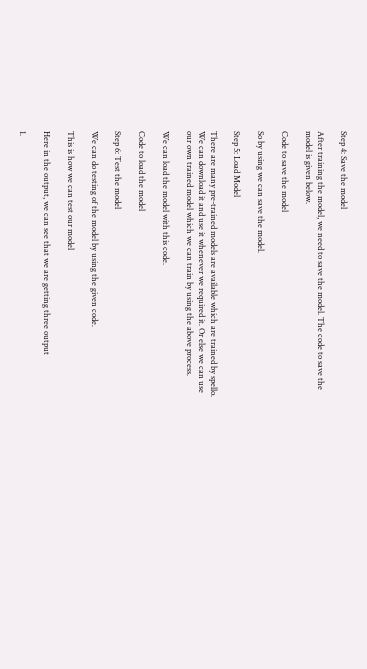Step 4: Save the model

After training the model, we need to save the model. The code to save the model is given below.

Code to save the model

So by using we can save the model.

Step 5: Load Model

There are many pre-trained models are available which are trained by spello. We can download it and use it whenever we required it. Or else we can use our own trained model which we can train by using the above process.

We can load the model with this code.

Code to load the model

Step 6: Test the model

We can do testing of the model by using the given code.

This is how we can test our model

Here in the output, we can see that we are getting three output

1.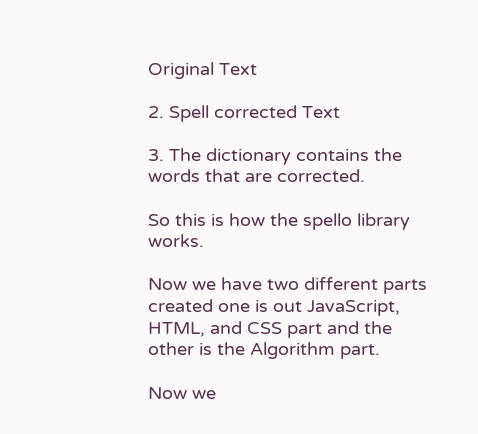Original Text

2. Spell corrected Text

3. The dictionary contains the words that are corrected.

So this is how the spello library works.

Now we have two different parts created one is out JavaScript, HTML, and CSS part and the other is the Algorithm part.

Now we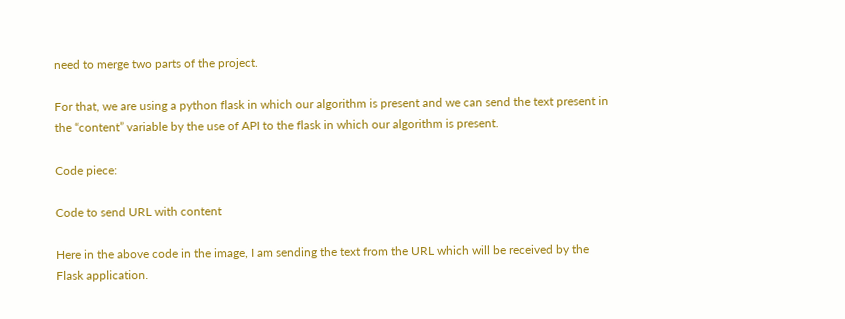need to merge two parts of the project.

For that, we are using a python flask in which our algorithm is present and we can send the text present in the “content” variable by the use of API to the flask in which our algorithm is present.

Code piece:

Code to send URL with content

Here in the above code in the image, I am sending the text from the URL which will be received by the Flask application.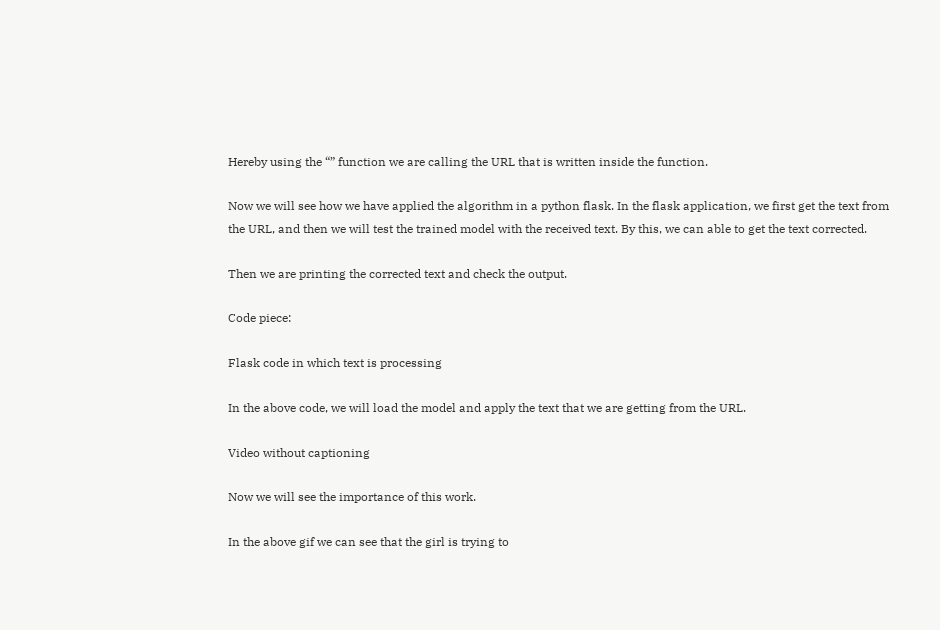Hereby using the “” function we are calling the URL that is written inside the function.

Now we will see how we have applied the algorithm in a python flask. In the flask application, we first get the text from the URL, and then we will test the trained model with the received text. By this, we can able to get the text corrected.

Then we are printing the corrected text and check the output.

Code piece:

Flask code in which text is processing

In the above code, we will load the model and apply the text that we are getting from the URL.

Video without captioning

Now we will see the importance of this work.

In the above gif we can see that the girl is trying to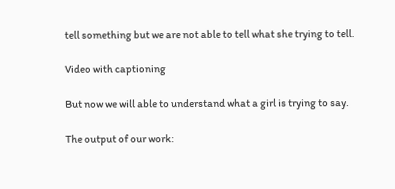tell something but we are not able to tell what she trying to tell.

Video with captioning

But now we will able to understand what a girl is trying to say.

The output of our work: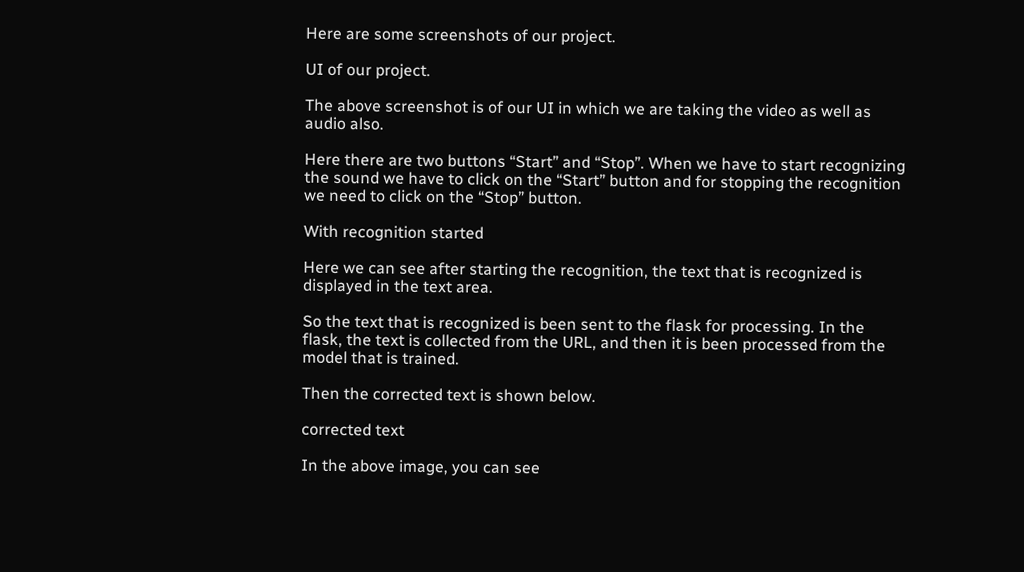Here are some screenshots of our project.

UI of our project.

The above screenshot is of our UI in which we are taking the video as well as audio also.

Here there are two buttons “Start” and “Stop”. When we have to start recognizing the sound we have to click on the “Start” button and for stopping the recognition we need to click on the “Stop” button.

With recognition started

Here we can see after starting the recognition, the text that is recognized is displayed in the text area.

So the text that is recognized is been sent to the flask for processing. In the flask, the text is collected from the URL, and then it is been processed from the model that is trained.

Then the corrected text is shown below.

corrected text

In the above image, you can see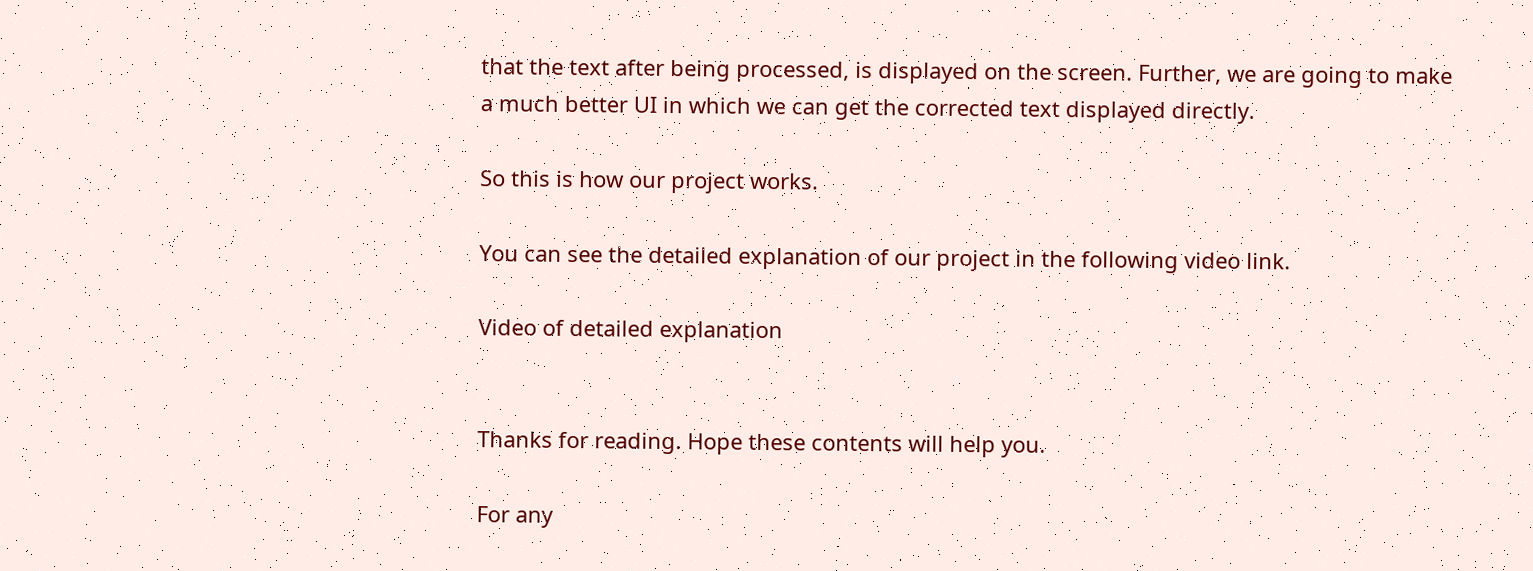that the text after being processed, is displayed on the screen. Further, we are going to make a much better UI in which we can get the corrected text displayed directly.

So this is how our project works.

You can see the detailed explanation of our project in the following video link.

Video of detailed explanation


Thanks for reading. Hope these contents will help you.

For any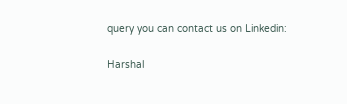query you can contact us on Linkedin:

Harshal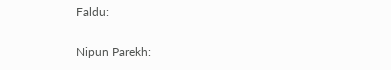Faldu:

Nipun Parekh: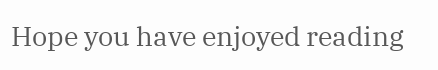Hope you have enjoyed reading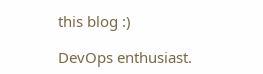this blog :)

DevOps enthusiast.